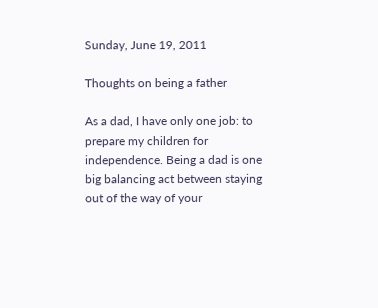Sunday, June 19, 2011

Thoughts on being a father

As a dad, I have only one job: to prepare my children for independence. Being a dad is one big balancing act between staying out of the way of your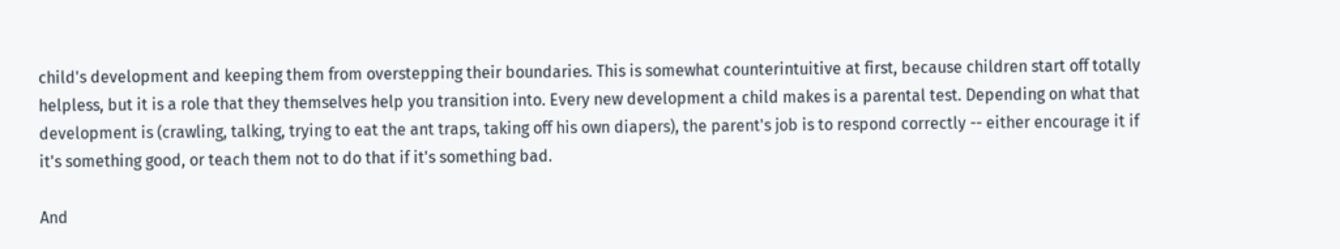child's development and keeping them from overstepping their boundaries. This is somewhat counterintuitive at first, because children start off totally helpless, but it is a role that they themselves help you transition into. Every new development a child makes is a parental test. Depending on what that development is (crawling, talking, trying to eat the ant traps, taking off his own diapers), the parent's job is to respond correctly -- either encourage it if it's something good, or teach them not to do that if it's something bad.

And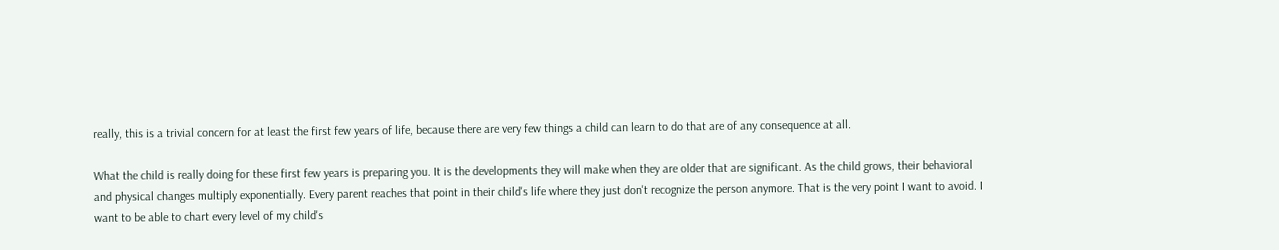really, this is a trivial concern for at least the first few years of life, because there are very few things a child can learn to do that are of any consequence at all.

What the child is really doing for these first few years is preparing you. It is the developments they will make when they are older that are significant. As the child grows, their behavioral and physical changes multiply exponentially. Every parent reaches that point in their child's life where they just don't recognize the person anymore. That is the very point I want to avoid. I want to be able to chart every level of my child's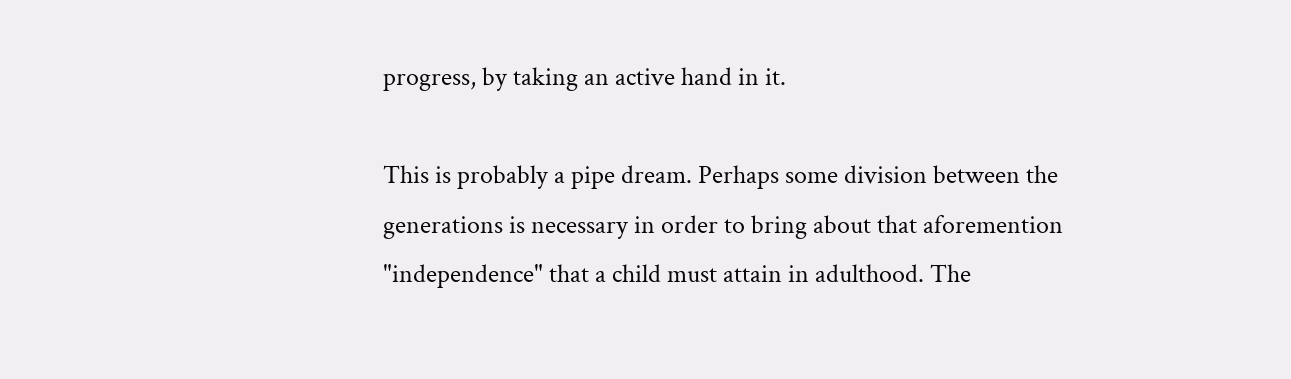progress, by taking an active hand in it.

This is probably a pipe dream. Perhaps some division between the generations is necessary in order to bring about that aforemention "independence" that a child must attain in adulthood. The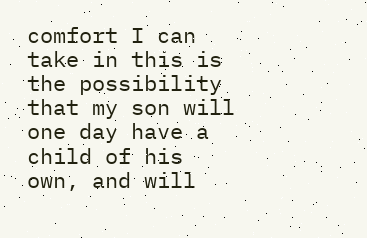comfort I can take in this is the possibility that my son will one day have a child of his own, and will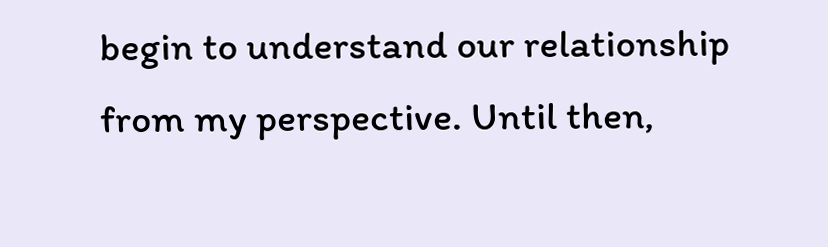begin to understand our relationship from my perspective. Until then,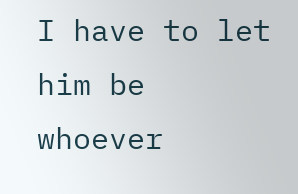I have to let him be whoever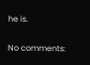he is.

No comments: